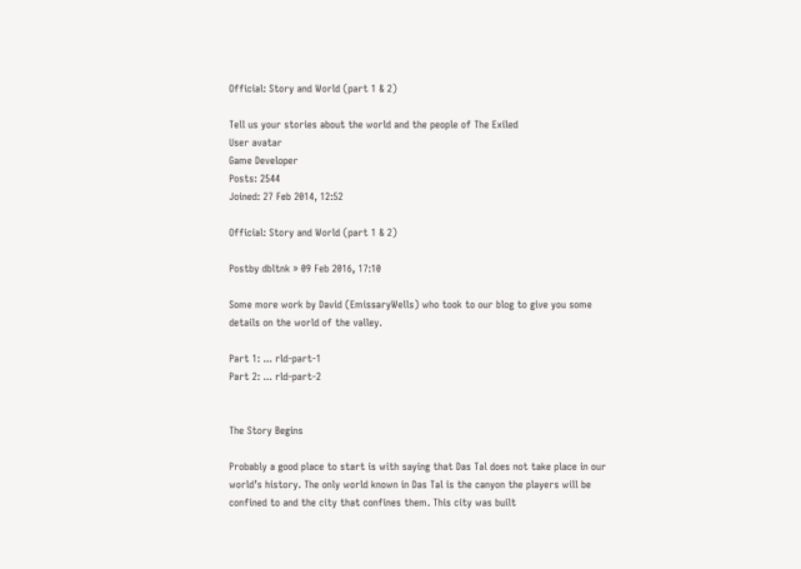Official: Story and World (part 1 & 2)

Tell us your stories about the world and the people of The Exiled
User avatar
Game Developer
Posts: 2544
Joined: 27 Feb 2014, 12:52

Official: Story and World (part 1 & 2)

Postby dbltnk » 09 Feb 2016, 17:10

Some more work by David (EmissaryWells) who took to our blog to give you some details on the world of the valley.

Part 1: ... rld-part-1
Part 2: ... rld-part-2


The Story Begins

Probably a good place to start is with saying that Das Tal does not take place in our world’s history. The only world known in Das Tal is the canyon the players will be confined to and the city that confines them. This city was built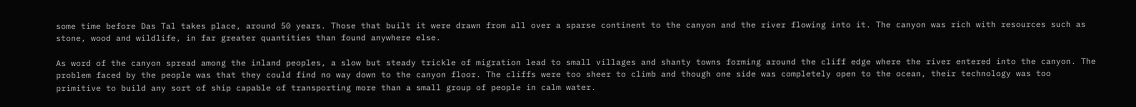some time before Das Tal takes place, around 50 years. Those that built it were drawn from all over a sparse continent to the canyon and the river flowing into it. The canyon was rich with resources such as stone, wood and wildlife, in far greater quantities than found anywhere else.

As word of the canyon spread among the inland peoples, a slow but steady trickle of migration lead to small villages and shanty towns forming around the cliff edge where the river entered into the canyon. The problem faced by the people was that they could find no way down to the canyon floor. The cliffs were too sheer to climb and though one side was completely open to the ocean, their technology was too primitive to build any sort of ship capable of transporting more than a small group of people in calm water.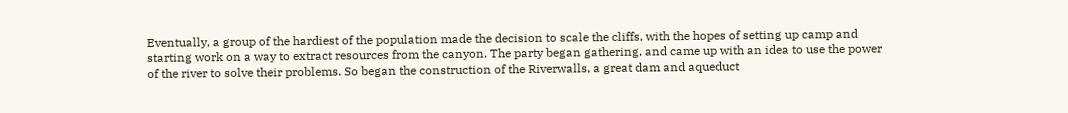Eventually, a group of the hardiest of the population made the decision to scale the cliffs, with the hopes of setting up camp and starting work on a way to extract resources from the canyon. The party began gathering, and came up with an idea to use the power of the river to solve their problems. So began the construction of the Riverwalls, a great dam and aqueduct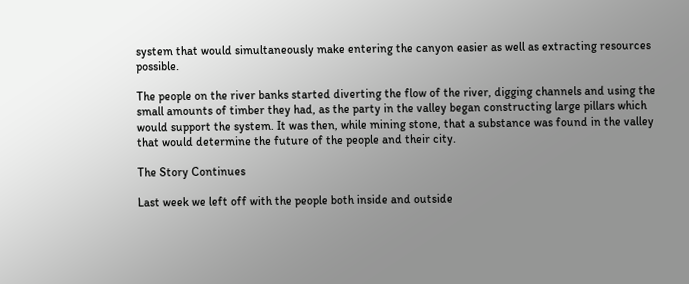system that would simultaneously make entering the canyon easier as well as extracting resources possible.

The people on the river banks started diverting the flow of the river, digging channels and using the small amounts of timber they had, as the party in the valley began constructing large pillars which would support the system. It was then, while mining stone, that a substance was found in the valley that would determine the future of the people and their city.

The Story Continues

Last week we left off with the people both inside and outside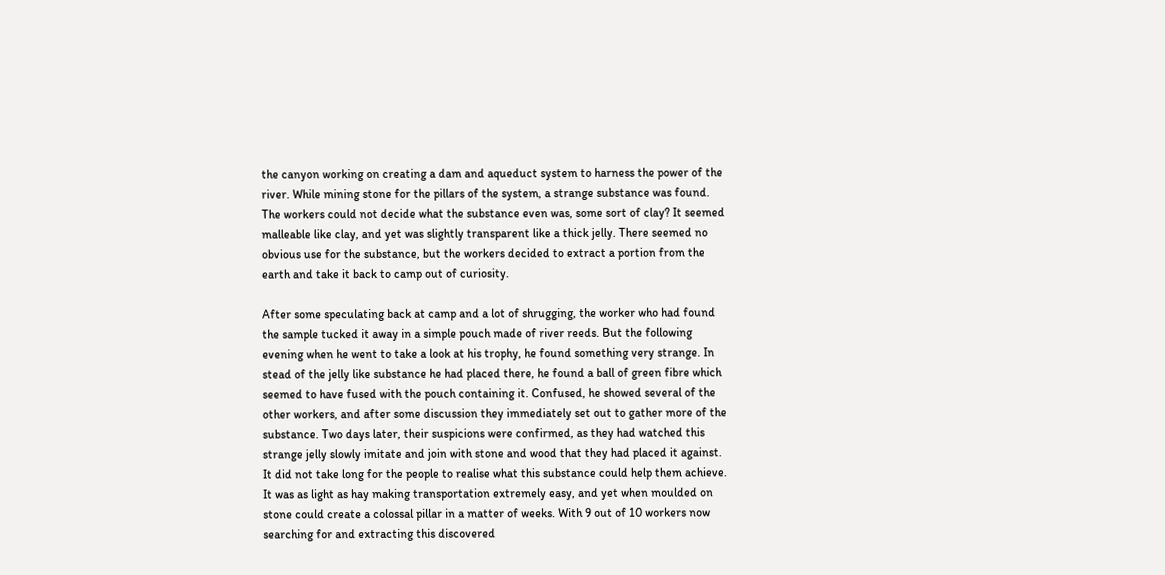the canyon working on creating a dam and aqueduct system to harness the power of the river. While mining stone for the pillars of the system, a strange substance was found. The workers could not decide what the substance even was, some sort of clay? It seemed malleable like clay, and yet was slightly transparent like a thick jelly. There seemed no obvious use for the substance, but the workers decided to extract a portion from the earth and take it back to camp out of curiosity.

After some speculating back at camp and a lot of shrugging, the worker who had found the sample tucked it away in a simple pouch made of river reeds. But the following evening when he went to take a look at his trophy, he found something very strange. In stead of the jelly like substance he had placed there, he found a ball of green fibre which seemed to have fused with the pouch containing it. Confused, he showed several of the other workers, and after some discussion they immediately set out to gather more of the substance. Two days later, their suspicions were confirmed, as they had watched this strange jelly slowly imitate and join with stone and wood that they had placed it against. It did not take long for the people to realise what this substance could help them achieve. It was as light as hay making transportation extremely easy, and yet when moulded on stone could create a colossal pillar in a matter of weeks. With 9 out of 10 workers now searching for and extracting this discovered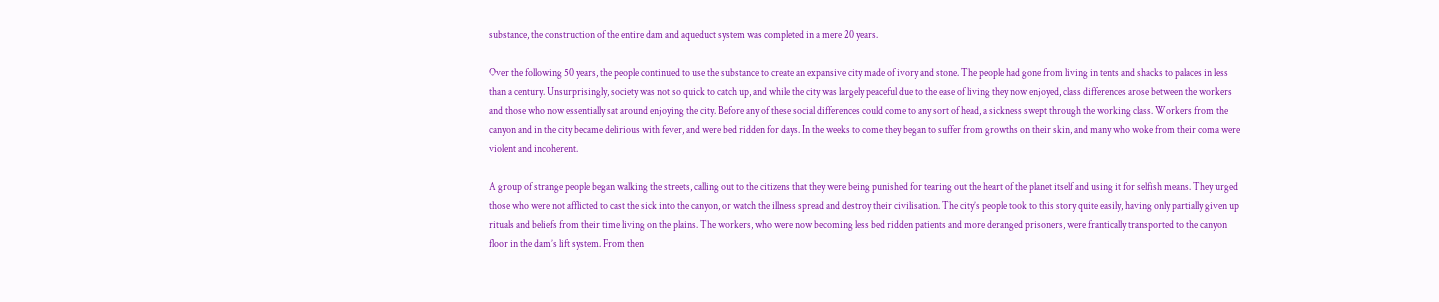substance, the construction of the entire dam and aqueduct system was completed in a mere 20 years.

Over the following 50 years, the people continued to use the substance to create an expansive city made of ivory and stone. The people had gone from living in tents and shacks to palaces in less than a century. Unsurprisingly, society was not so quick to catch up, and while the city was largely peaceful due to the ease of living they now enjoyed, class differences arose between the workers and those who now essentially sat around enjoying the city. Before any of these social differences could come to any sort of head, a sickness swept through the working class. Workers from the canyon and in the city became delirious with fever, and were bed ridden for days. In the weeks to come they began to suffer from growths on their skin, and many who woke from their coma were violent and incoherent.

A group of strange people began walking the streets, calling out to the citizens that they were being punished for tearing out the heart of the planet itself and using it for selfish means. They urged those who were not afflicted to cast the sick into the canyon, or watch the illness spread and destroy their civilisation. The city’s people took to this story quite easily, having only partially given up rituals and beliefs from their time living on the plains. The workers, who were now becoming less bed ridden patients and more deranged prisoners, were frantically transported to the canyon floor in the dam’s lift system. From then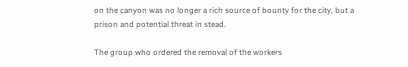on the canyon was no longer a rich source of bounty for the city, but a prison and potential threat in stead.

The group who ordered the removal of the workers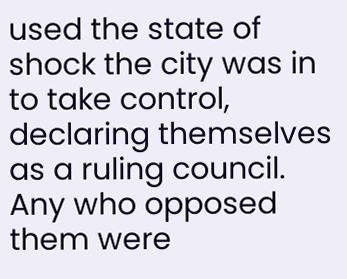used the state of shock the city was in to take control, declaring themselves as a ruling council. Any who opposed them were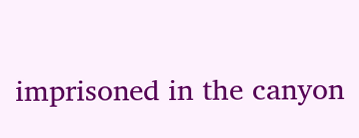imprisoned in the canyon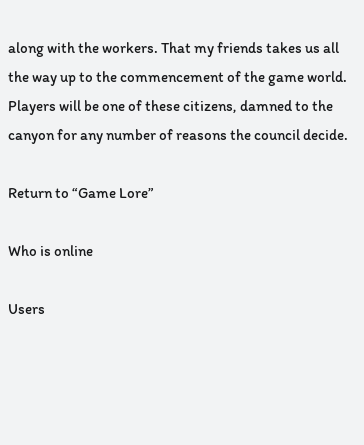along with the workers. That my friends takes us all the way up to the commencement of the game world. Players will be one of these citizens, damned to the canyon for any number of reasons the council decide.

Return to “Game Lore”

Who is online

Users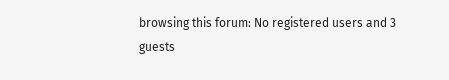browsing this forum: No registered users and 3 guests